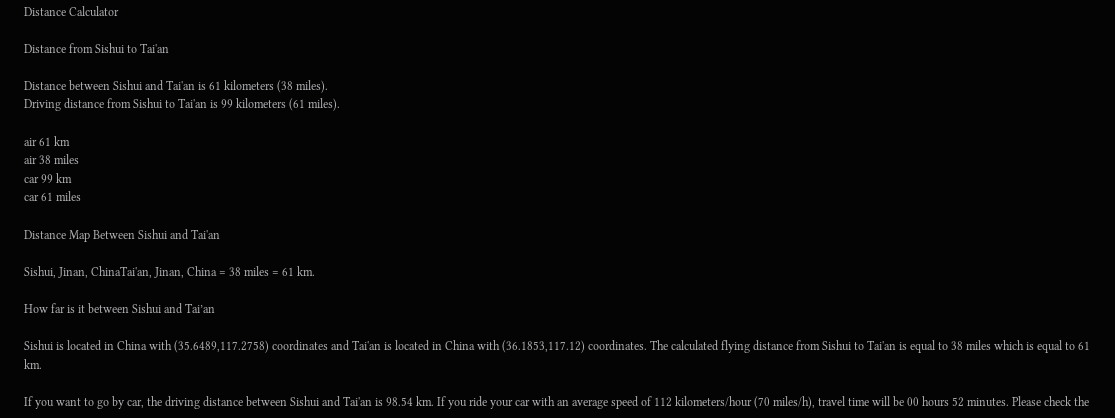Distance Calculator

Distance from Sishui to Tai'an

Distance between Sishui and Tai'an is 61 kilometers (38 miles).
Driving distance from Sishui to Tai'an is 99 kilometers (61 miles).

air 61 km
air 38 miles
car 99 km
car 61 miles

Distance Map Between Sishui and Tai'an

Sishui, Jinan, ChinaTai'an, Jinan, China = 38 miles = 61 km.

How far is it between Sishui and Tai’an

Sishui is located in China with (35.6489,117.2758) coordinates and Tai'an is located in China with (36.1853,117.12) coordinates. The calculated flying distance from Sishui to Tai'an is equal to 38 miles which is equal to 61 km.

If you want to go by car, the driving distance between Sishui and Tai'an is 98.54 km. If you ride your car with an average speed of 112 kilometers/hour (70 miles/h), travel time will be 00 hours 52 minutes. Please check the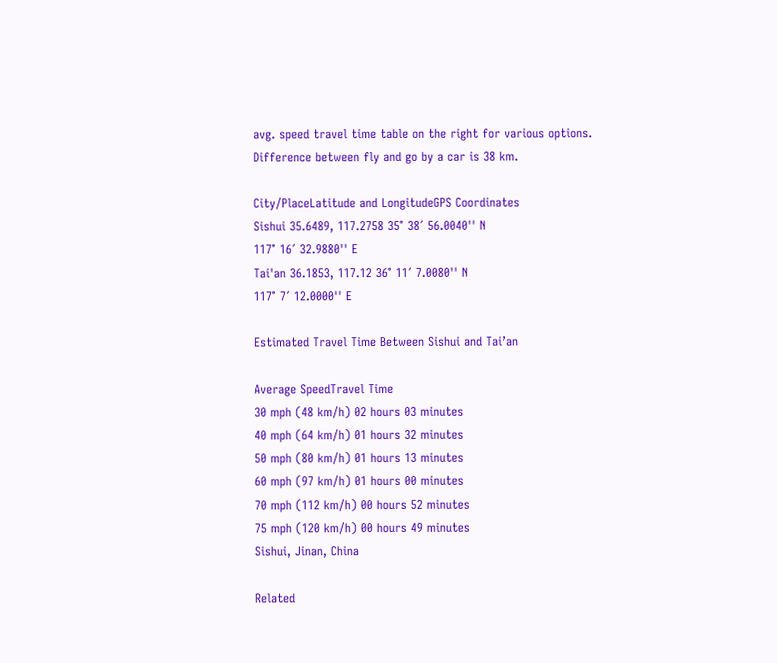avg. speed travel time table on the right for various options.
Difference between fly and go by a car is 38 km.

City/PlaceLatitude and LongitudeGPS Coordinates
Sishui 35.6489, 117.2758 35° 38´ 56.0040'' N
117° 16´ 32.9880'' E
Tai'an 36.1853, 117.12 36° 11´ 7.0080'' N
117° 7´ 12.0000'' E

Estimated Travel Time Between Sishui and Tai’an

Average SpeedTravel Time
30 mph (48 km/h) 02 hours 03 minutes
40 mph (64 km/h) 01 hours 32 minutes
50 mph (80 km/h) 01 hours 13 minutes
60 mph (97 km/h) 01 hours 00 minutes
70 mph (112 km/h) 00 hours 52 minutes
75 mph (120 km/h) 00 hours 49 minutes
Sishui, Jinan, China

Related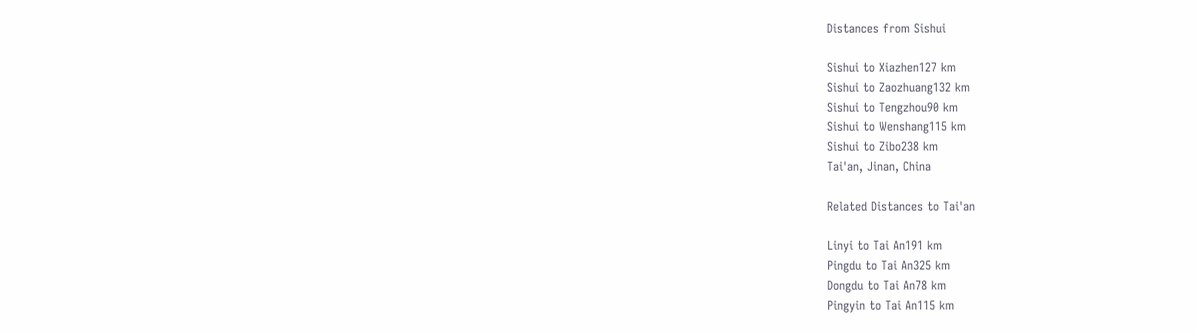Distances from Sishui

Sishui to Xiazhen127 km
Sishui to Zaozhuang132 km
Sishui to Tengzhou90 km
Sishui to Wenshang115 km
Sishui to Zibo238 km
Tai'an, Jinan, China

Related Distances to Tai'an

Linyi to Tai An191 km
Pingdu to Tai An325 km
Dongdu to Tai An78 km
Pingyin to Tai An115 km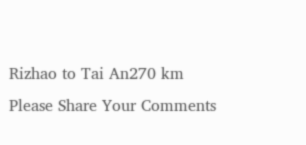Rizhao to Tai An270 km
Please Share Your Comments